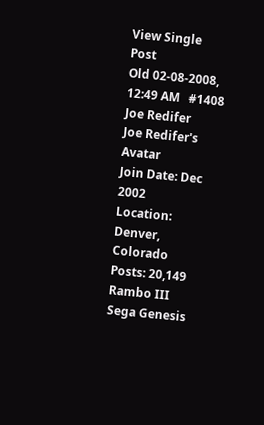View Single Post
Old 02-08-2008, 12:49 AM   #1408
Joe Redifer
Joe Redifer's Avatar
Join Date: Dec 2002
Location: Denver, Colorado
Posts: 20,149
Rambo III
Sega Genesis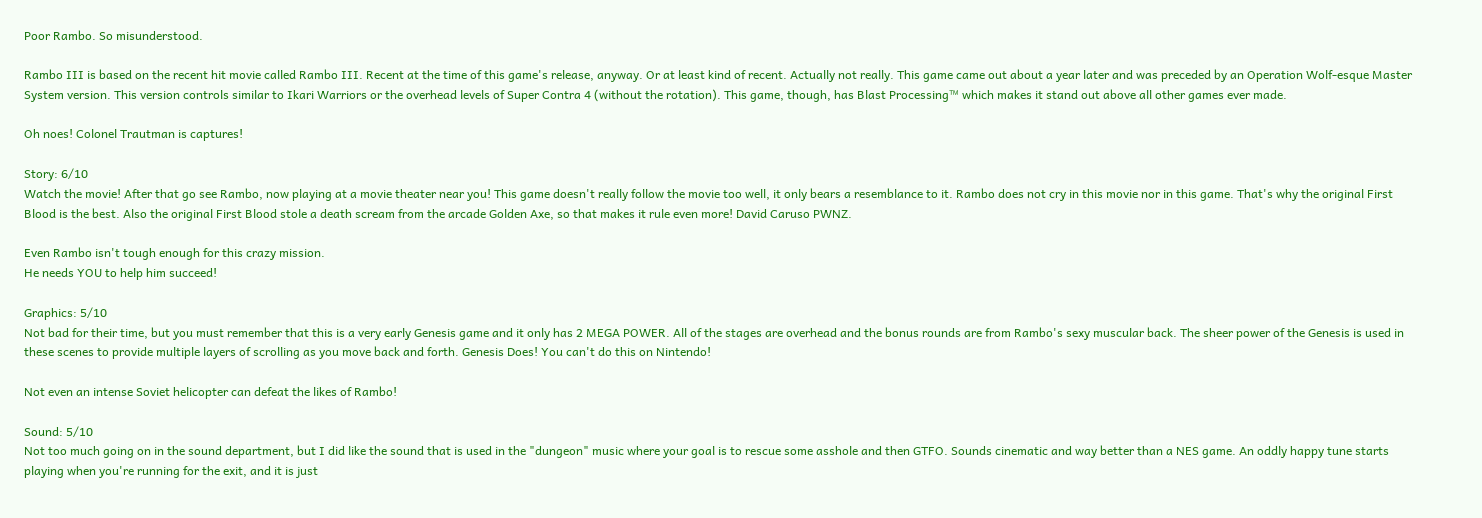Poor Rambo. So misunderstood.

Rambo III is based on the recent hit movie called Rambo III. Recent at the time of this game's release, anyway. Or at least kind of recent. Actually not really. This game came out about a year later and was preceded by an Operation Wolf-esque Master System version. This version controls similar to Ikari Warriors or the overhead levels of Super Contra 4 (without the rotation). This game, though, has Blast Processing™ which makes it stand out above all other games ever made.

Oh noes! Colonel Trautman is captures!

Story: 6/10
Watch the movie! After that go see Rambo, now playing at a movie theater near you! This game doesn't really follow the movie too well, it only bears a resemblance to it. Rambo does not cry in this movie nor in this game. That's why the original First Blood is the best. Also the original First Blood stole a death scream from the arcade Golden Axe, so that makes it rule even more! David Caruso PWNZ.

Even Rambo isn't tough enough for this crazy mission.
He needs YOU to help him succeed!

Graphics: 5/10
Not bad for their time, but you must remember that this is a very early Genesis game and it only has 2 MEGA POWER. All of the stages are overhead and the bonus rounds are from Rambo's sexy muscular back. The sheer power of the Genesis is used in these scenes to provide multiple layers of scrolling as you move back and forth. Genesis Does! You can't do this on Nintendo!

Not even an intense Soviet helicopter can defeat the likes of Rambo!

Sound: 5/10
Not too much going on in the sound department, but I did like the sound that is used in the "dungeon" music where your goal is to rescue some asshole and then GTFO. Sounds cinematic and way better than a NES game. An oddly happy tune starts playing when you're running for the exit, and it is just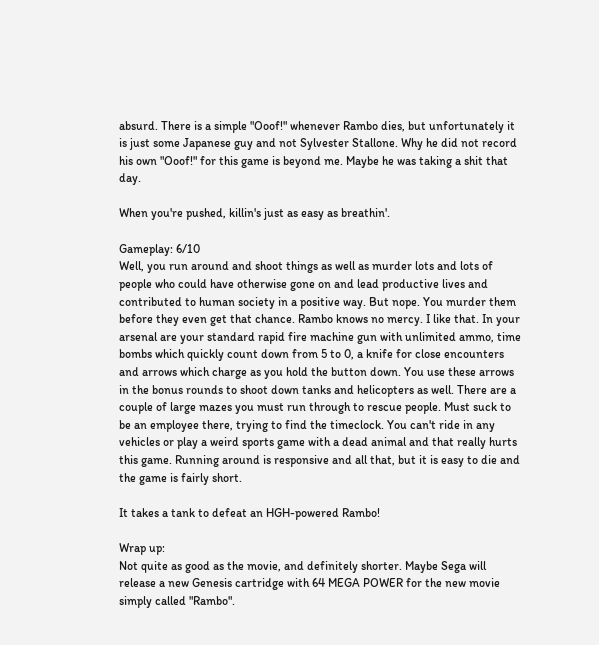absurd. There is a simple "Ooof!" whenever Rambo dies, but unfortunately it is just some Japanese guy and not Sylvester Stallone. Why he did not record his own "Ooof!" for this game is beyond me. Maybe he was taking a shit that day.

When you're pushed, killin's just as easy as breathin'.

Gameplay: 6/10
Well, you run around and shoot things as well as murder lots and lots of people who could have otherwise gone on and lead productive lives and contributed to human society in a positive way. But nope. You murder them before they even get that chance. Rambo knows no mercy. I like that. In your arsenal are your standard rapid fire machine gun with unlimited ammo, time bombs which quickly count down from 5 to 0, a knife for close encounters and arrows which charge as you hold the button down. You use these arrows in the bonus rounds to shoot down tanks and helicopters as well. There are a couple of large mazes you must run through to rescue people. Must suck to be an employee there, trying to find the timeclock. You can't ride in any vehicles or play a weird sports game with a dead animal and that really hurts this game. Running around is responsive and all that, but it is easy to die and the game is fairly short.

It takes a tank to defeat an HGH-powered Rambo!

Wrap up:
Not quite as good as the movie, and definitely shorter. Maybe Sega will release a new Genesis cartridge with 64 MEGA POWER for the new movie simply called "Rambo".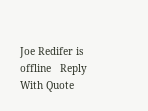Joe Redifer is offline   Reply With Quote